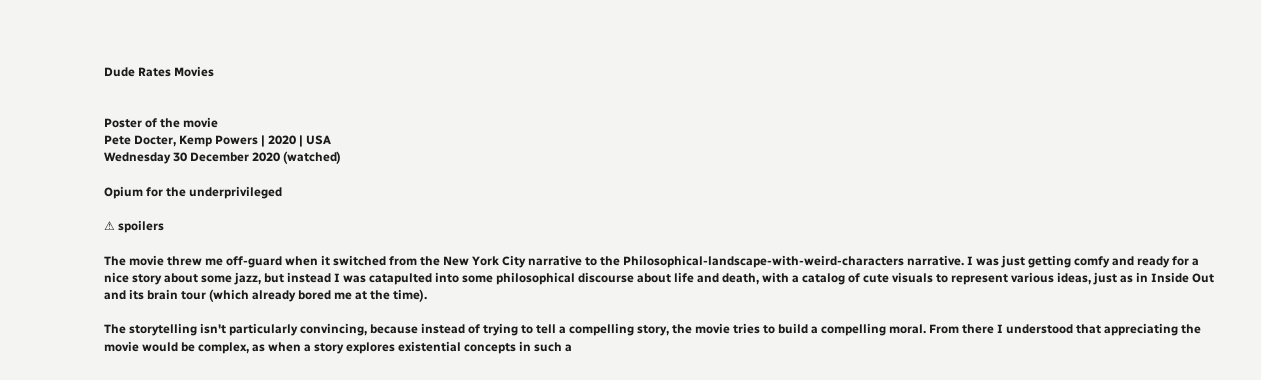Dude Rates Movies


Poster of the movie
Pete Docter, Kemp Powers | 2020 | USA
Wednesday 30 December 2020 (watched)

Opium for the underprivileged

⚠ spoilers

The movie threw me off-guard when it switched from the New York City narrative to the Philosophical-landscape-with-weird-characters narrative. I was just getting comfy and ready for a nice story about some jazz, but instead I was catapulted into some philosophical discourse about life and death, with a catalog of cute visuals to represent various ideas, just as in Inside Out and its brain tour (which already bored me at the time).

The storytelling isn't particularly convincing, because instead of trying to tell a compelling story, the movie tries to build a compelling moral. From there I understood that appreciating the movie would be complex, as when a story explores existential concepts in such a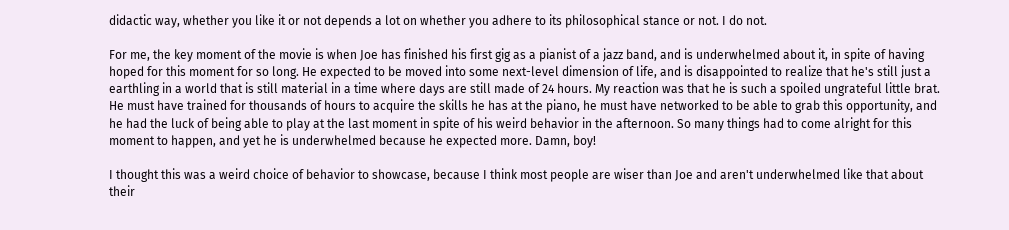didactic way, whether you like it or not depends a lot on whether you adhere to its philosophical stance or not. I do not.

For me, the key moment of the movie is when Joe has finished his first gig as a pianist of a jazz band, and is underwhelmed about it, in spite of having hoped for this moment for so long. He expected to be moved into some next-level dimension of life, and is disappointed to realize that he's still just a earthling in a world that is still material in a time where days are still made of 24 hours. My reaction was that he is such a spoiled ungrateful little brat. He must have trained for thousands of hours to acquire the skills he has at the piano, he must have networked to be able to grab this opportunity, and he had the luck of being able to play at the last moment in spite of his weird behavior in the afternoon. So many things had to come alright for this moment to happen, and yet he is underwhelmed because he expected more. Damn, boy!

I thought this was a weird choice of behavior to showcase, because I think most people are wiser than Joe and aren't underwhelmed like that about their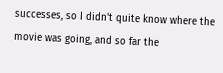successes, so I didn't quite know where the movie was going, and so far the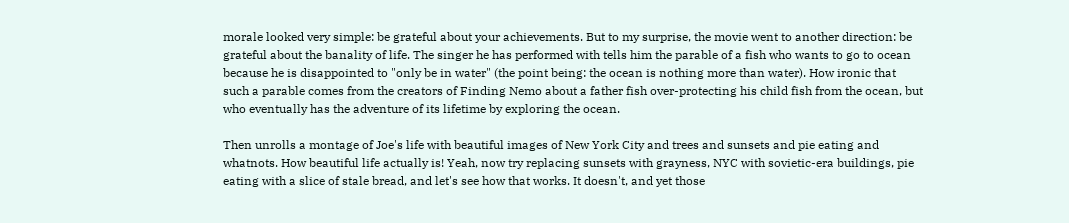morale looked very simple: be grateful about your achievements. But to my surprise, the movie went to another direction: be grateful about the banality of life. The singer he has performed with tells him the parable of a fish who wants to go to ocean because he is disappointed to "only be in water" (the point being: the ocean is nothing more than water). How ironic that such a parable comes from the creators of Finding Nemo about a father fish over-protecting his child fish from the ocean, but who eventually has the adventure of its lifetime by exploring the ocean.

Then unrolls a montage of Joe's life with beautiful images of New York City and trees and sunsets and pie eating and whatnots. How beautiful life actually is! Yeah, now try replacing sunsets with grayness, NYC with sovietic-era buildings, pie eating with a slice of stale bread, and let's see how that works. It doesn't, and yet those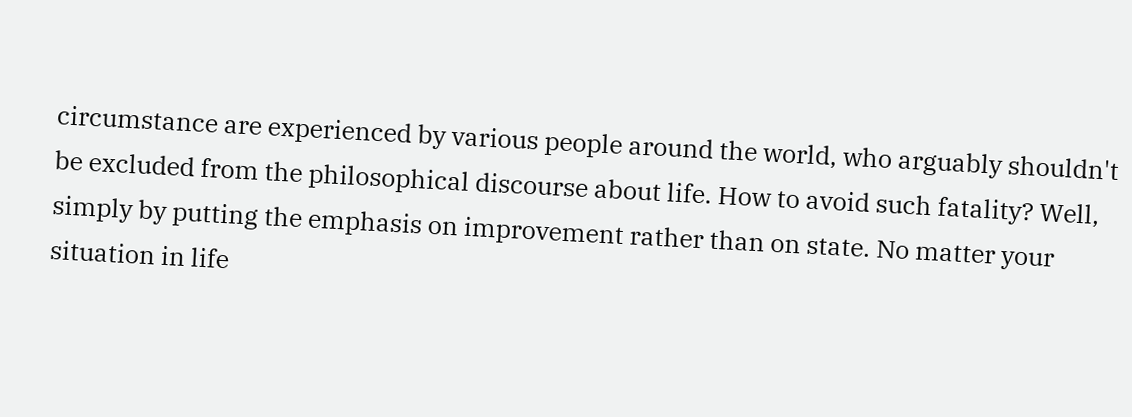circumstance are experienced by various people around the world, who arguably shouldn't be excluded from the philosophical discourse about life. How to avoid such fatality? Well, simply by putting the emphasis on improvement rather than on state. No matter your situation in life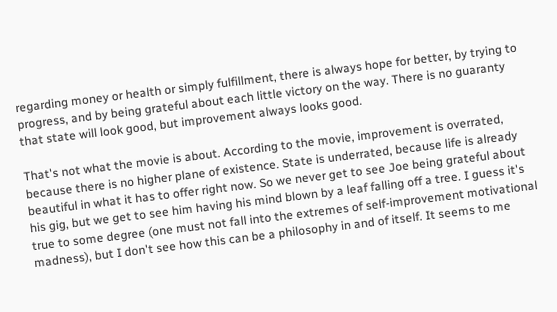regarding money or health or simply fulfillment, there is always hope for better, by trying to progress, and by being grateful about each little victory on the way. There is no guaranty that state will look good, but improvement always looks good.

That's not what the movie is about. According to the movie, improvement is overrated, because there is no higher plane of existence. State is underrated, because life is already beautiful in what it has to offer right now. So we never get to see Joe being grateful about his gig, but we get to see him having his mind blown by a leaf falling off a tree. I guess it's true to some degree (one must not fall into the extremes of self-improvement motivational madness), but I don't see how this can be a philosophy in and of itself. It seems to me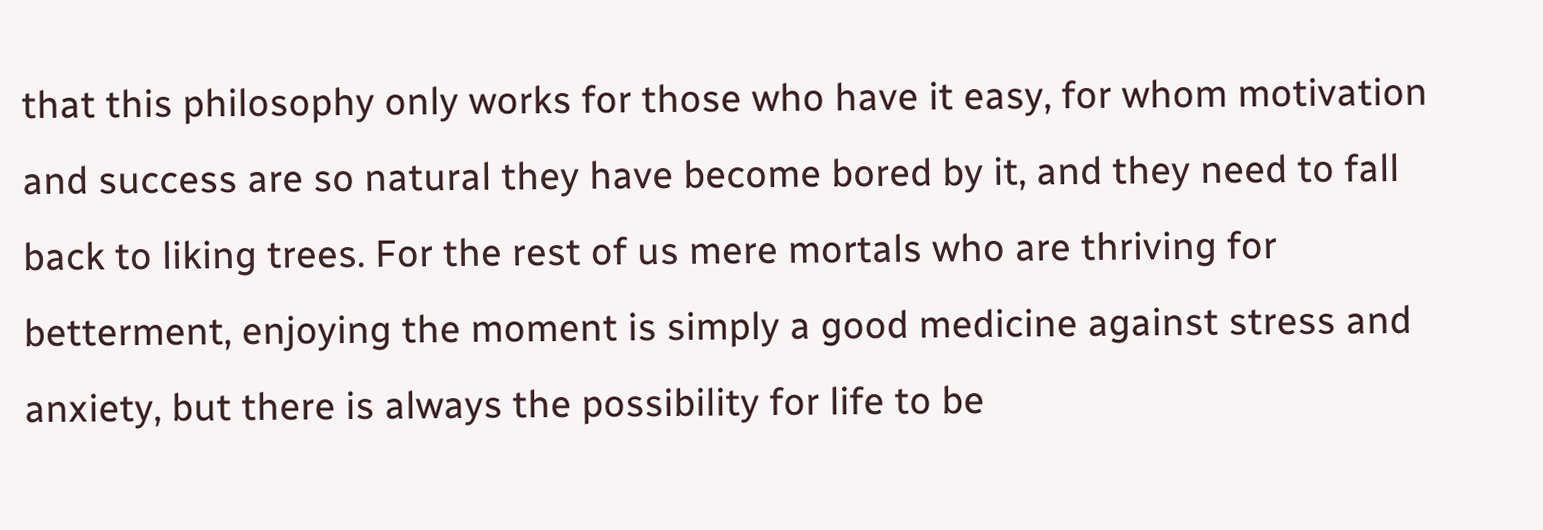that this philosophy only works for those who have it easy, for whom motivation and success are so natural they have become bored by it, and they need to fall back to liking trees. For the rest of us mere mortals who are thriving for betterment, enjoying the moment is simply a good medicine against stress and anxiety, but there is always the possibility for life to be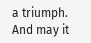a triumph. And may it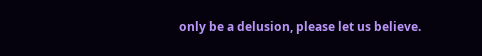only be a delusion, please let us believe.